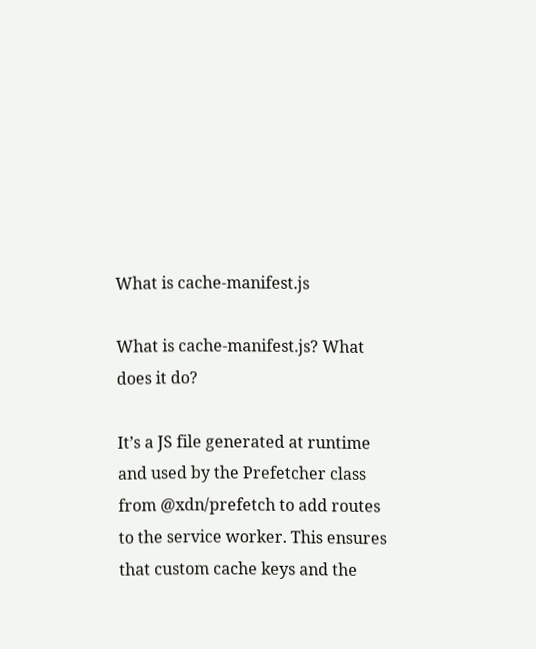What is cache-manifest.js

What is cache-manifest.js? What does it do?

It’s a JS file generated at runtime and used by the Prefetcher class from @xdn/prefetch to add routes to the service worker. This ensures that custom cache keys and the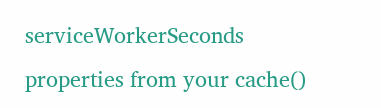serviceWorkerSeconds properties from your cache()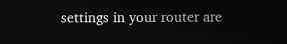settings in your router are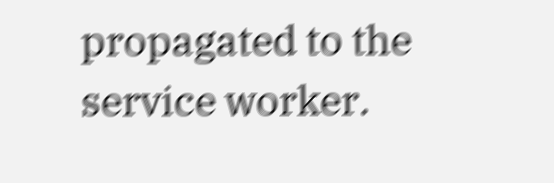propagated to the service worker.